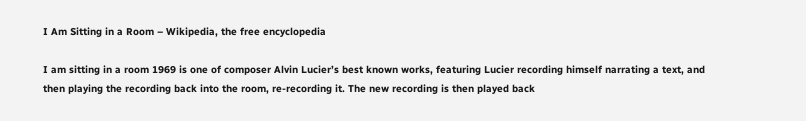I Am Sitting in a Room – Wikipedia, the free encyclopedia

I am sitting in a room 1969 is one of composer Alvin Lucier’s best known works, featuring Lucier recording himself narrating a text, and then playing the recording back into the room, re-recording it. The new recording is then played back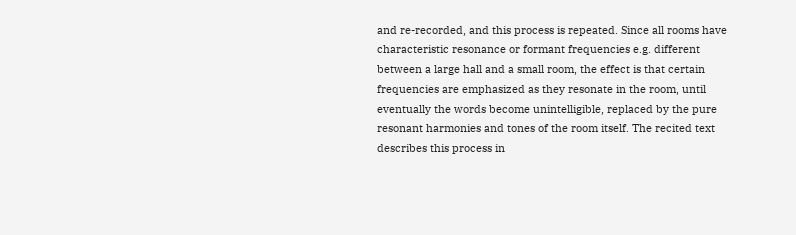and re-recorded, and this process is repeated. Since all rooms have characteristic resonance or formant frequencies e.g. different between a large hall and a small room, the effect is that certain frequencies are emphasized as they resonate in the room, until eventually the words become unintelligible, replaced by the pure resonant harmonies and tones of the room itself. The recited text describes this process in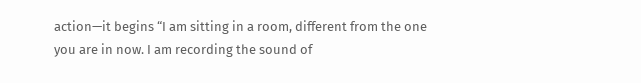action—it begins “I am sitting in a room, different from the one you are in now. I am recording the sound of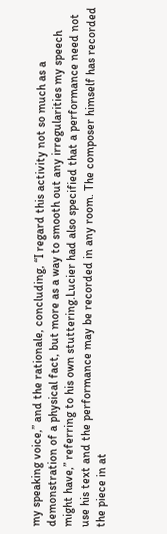my speaking voice,” and the rationale, concluding, “I regard this activity not so much as a demonstration of a physical fact, but more as a way to smooth out any irregularities my speech might have,” referring to his own stuttering.Lucier had also specified that a performance need not use his text and the performance may be recorded in any room. The composer himself has recorded the piece in at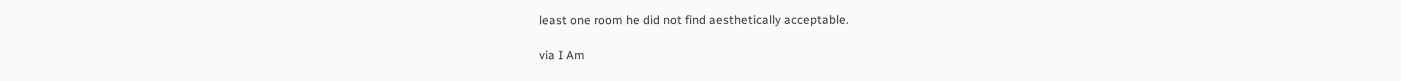least one room he did not find aesthetically acceptable.

via I Am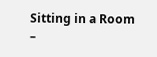Sitting in a Room –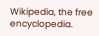Wikipedia, the free encyclopedia.